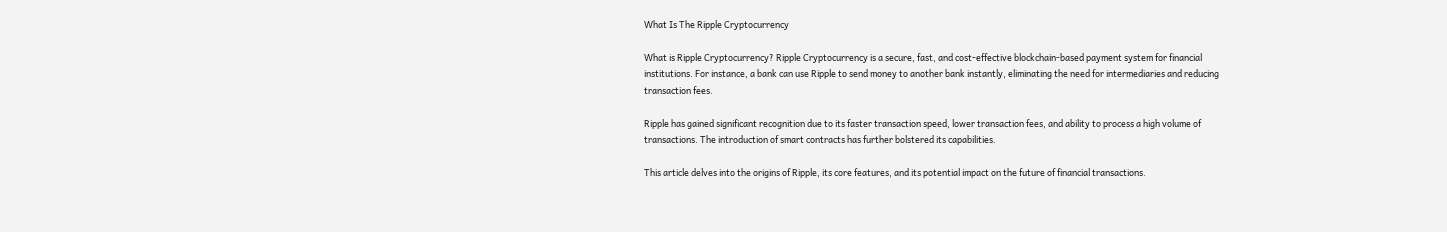What Is The Ripple Cryptocurrency

What is Ripple Cryptocurrency? Ripple Cryptocurrency is a secure, fast, and cost-effective blockchain-based payment system for financial institutions. For instance, a bank can use Ripple to send money to another bank instantly, eliminating the need for intermediaries and reducing transaction fees.

Ripple has gained significant recognition due to its faster transaction speed, lower transaction fees, and ability to process a high volume of transactions. The introduction of smart contracts has further bolstered its capabilities.

This article delves into the origins of Ripple, its core features, and its potential impact on the future of financial transactions.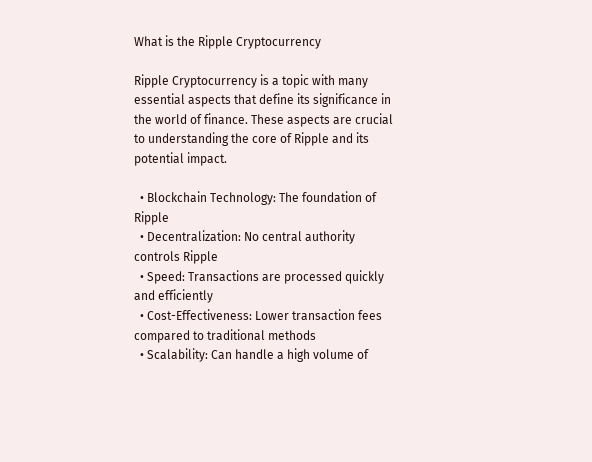What is the Ripple Cryptocurrency

Ripple Cryptocurrency is a topic with many essential aspects that define its significance in the world of finance. These aspects are crucial to understanding the core of Ripple and its potential impact.

  • Blockchain Technology: The foundation of Ripple
  • Decentralization: No central authority controls Ripple
  • Speed: Transactions are processed quickly and efficiently
  • Cost-Effectiveness: Lower transaction fees compared to traditional methods
  • Scalability: Can handle a high volume of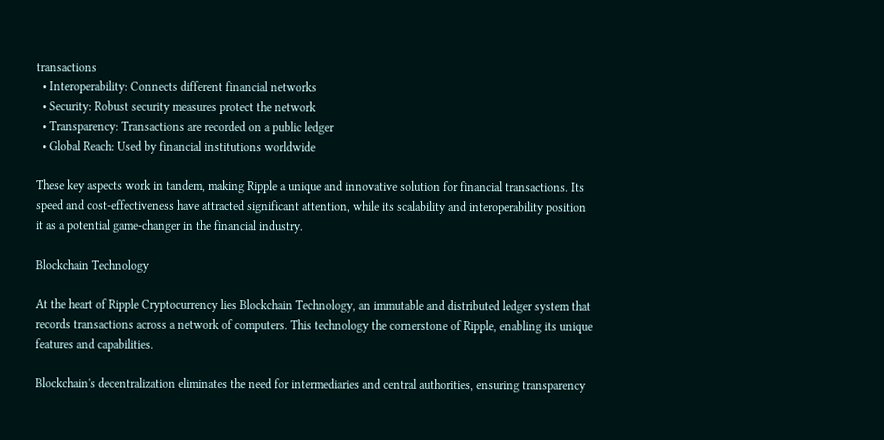transactions
  • Interoperability: Connects different financial networks
  • Security: Robust security measures protect the network
  • Transparency: Transactions are recorded on a public ledger
  • Global Reach: Used by financial institutions worldwide

These key aspects work in tandem, making Ripple a unique and innovative solution for financial transactions. Its speed and cost-effectiveness have attracted significant attention, while its scalability and interoperability position it as a potential game-changer in the financial industry.

Blockchain Technology

At the heart of Ripple Cryptocurrency lies Blockchain Technology, an immutable and distributed ledger system that records transactions across a network of computers. This technology the cornerstone of Ripple, enabling its unique features and capabilities.

Blockchain's decentralization eliminates the need for intermediaries and central authorities, ensuring transparency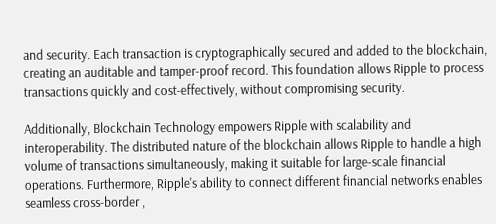and security. Each transaction is cryptographically secured and added to the blockchain, creating an auditable and tamper-proof record. This foundation allows Ripple to process transactions quickly and cost-effectively, without compromising security.

Additionally, Blockchain Technology empowers Ripple with scalability and interoperability. The distributed nature of the blockchain allows Ripple to handle a high volume of transactions simultaneously, making it suitable for large-scale financial operations. Furthermore, Ripple's ability to connect different financial networks enables seamless cross-border ,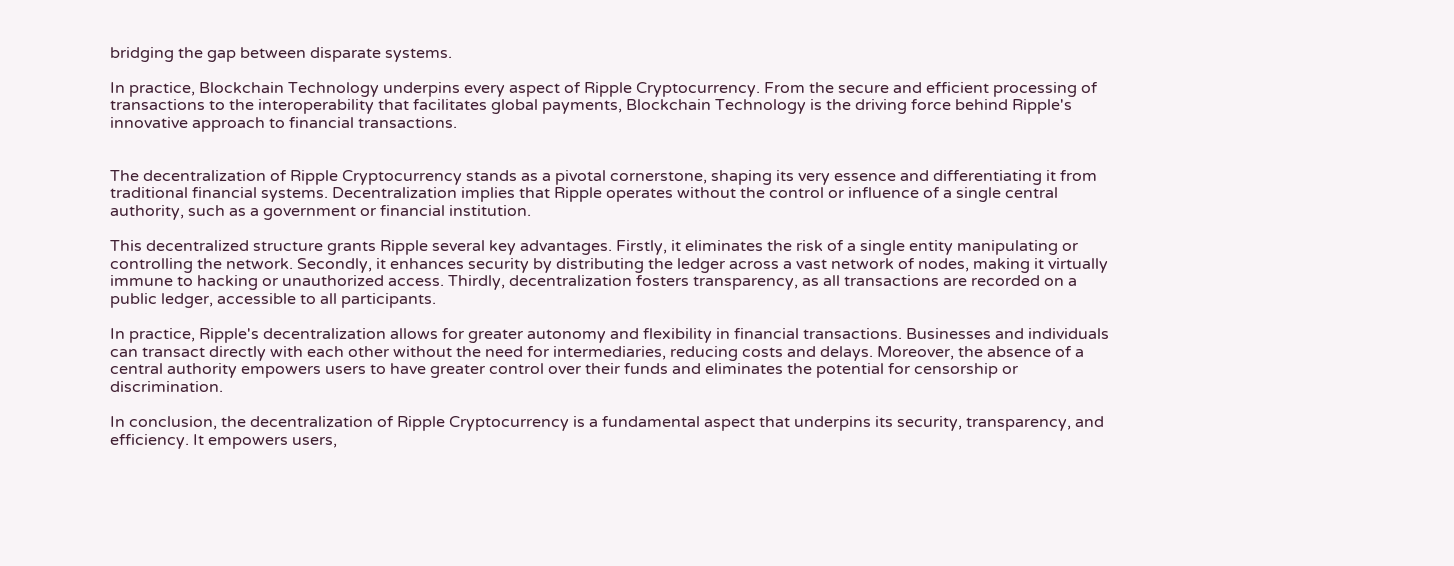bridging the gap between disparate systems.

In practice, Blockchain Technology underpins every aspect of Ripple Cryptocurrency. From the secure and efficient processing of transactions to the interoperability that facilitates global payments, Blockchain Technology is the driving force behind Ripple's innovative approach to financial transactions.


The decentralization of Ripple Cryptocurrency stands as a pivotal cornerstone, shaping its very essence and differentiating it from traditional financial systems. Decentralization implies that Ripple operates without the control or influence of a single central authority, such as a government or financial institution.

This decentralized structure grants Ripple several key advantages. Firstly, it eliminates the risk of a single entity manipulating or controlling the network. Secondly, it enhances security by distributing the ledger across a vast network of nodes, making it virtually immune to hacking or unauthorized access. Thirdly, decentralization fosters transparency, as all transactions are recorded on a public ledger, accessible to all participants.

In practice, Ripple's decentralization allows for greater autonomy and flexibility in financial transactions. Businesses and individuals can transact directly with each other without the need for intermediaries, reducing costs and delays. Moreover, the absence of a central authority empowers users to have greater control over their funds and eliminates the potential for censorship or discrimination.

In conclusion, the decentralization of Ripple Cryptocurrency is a fundamental aspect that underpins its security, transparency, and efficiency. It empowers users,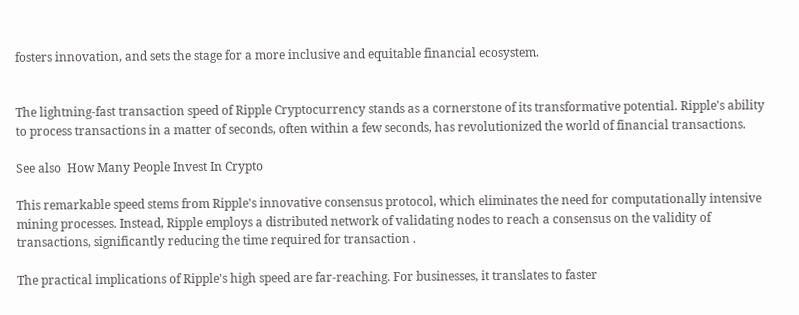fosters innovation, and sets the stage for a more inclusive and equitable financial ecosystem.


The lightning-fast transaction speed of Ripple Cryptocurrency stands as a cornerstone of its transformative potential. Ripple's ability to process transactions in a matter of seconds, often within a few seconds, has revolutionized the world of financial transactions.

See also  How Many People Invest In Crypto

This remarkable speed stems from Ripple's innovative consensus protocol, which eliminates the need for computationally intensive mining processes. Instead, Ripple employs a distributed network of validating nodes to reach a consensus on the validity of transactions, significantly reducing the time required for transaction .

The practical implications of Ripple's high speed are far-reaching. For businesses, it translates to faster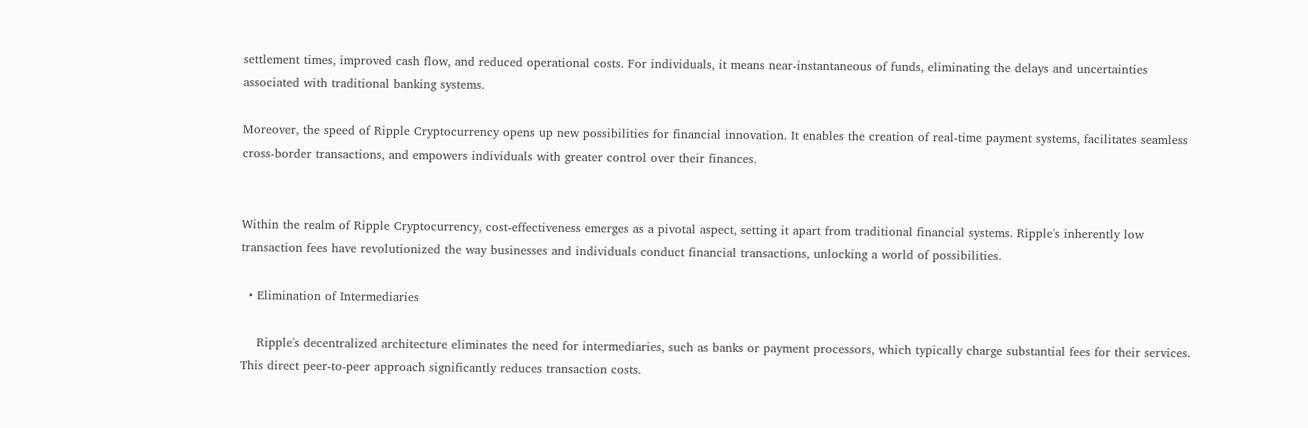settlement times, improved cash flow, and reduced operational costs. For individuals, it means near-instantaneous of funds, eliminating the delays and uncertainties associated with traditional banking systems.

Moreover, the speed of Ripple Cryptocurrency opens up new possibilities for financial innovation. It enables the creation of real-time payment systems, facilitates seamless cross-border transactions, and empowers individuals with greater control over their finances.


Within the realm of Ripple Cryptocurrency, cost-effectiveness emerges as a pivotal aspect, setting it apart from traditional financial systems. Ripple's inherently low transaction fees have revolutionized the way businesses and individuals conduct financial transactions, unlocking a world of possibilities.

  • Elimination of Intermediaries

    Ripple's decentralized architecture eliminates the need for intermediaries, such as banks or payment processors, which typically charge substantial fees for their services. This direct peer-to-peer approach significantly reduces transaction costs.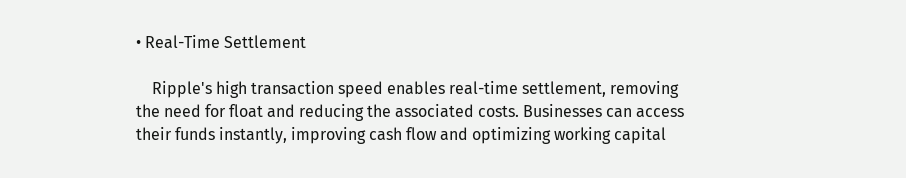• Real-Time Settlement

    Ripple's high transaction speed enables real-time settlement, removing the need for float and reducing the associated costs. Businesses can access their funds instantly, improving cash flow and optimizing working capital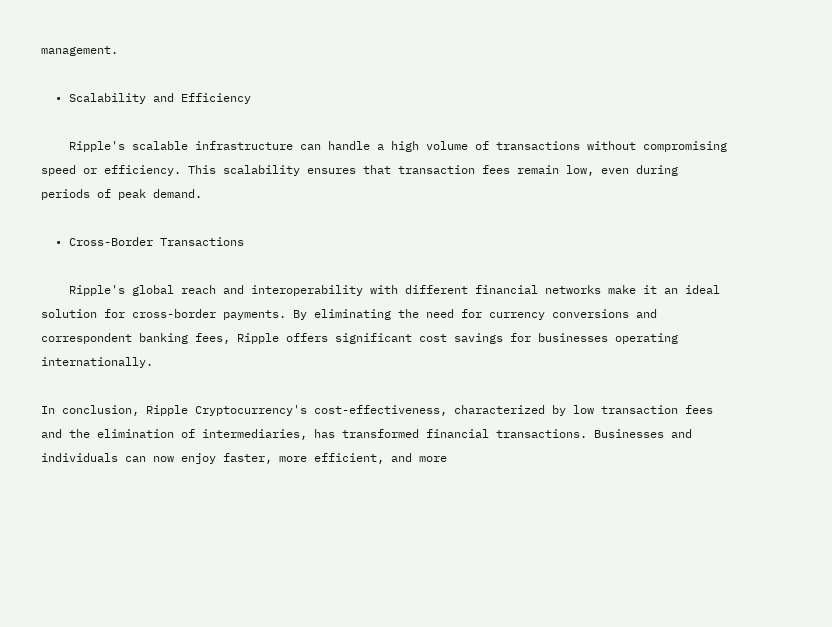management.

  • Scalability and Efficiency

    Ripple's scalable infrastructure can handle a high volume of transactions without compromising speed or efficiency. This scalability ensures that transaction fees remain low, even during periods of peak demand.

  • Cross-Border Transactions

    Ripple's global reach and interoperability with different financial networks make it an ideal solution for cross-border payments. By eliminating the need for currency conversions and correspondent banking fees, Ripple offers significant cost savings for businesses operating internationally.

In conclusion, Ripple Cryptocurrency's cost-effectiveness, characterized by low transaction fees and the elimination of intermediaries, has transformed financial transactions. Businesses and individuals can now enjoy faster, more efficient, and more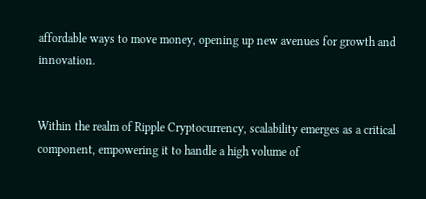affordable ways to move money, opening up new avenues for growth and innovation.


Within the realm of Ripple Cryptocurrency, scalability emerges as a critical component, empowering it to handle a high volume of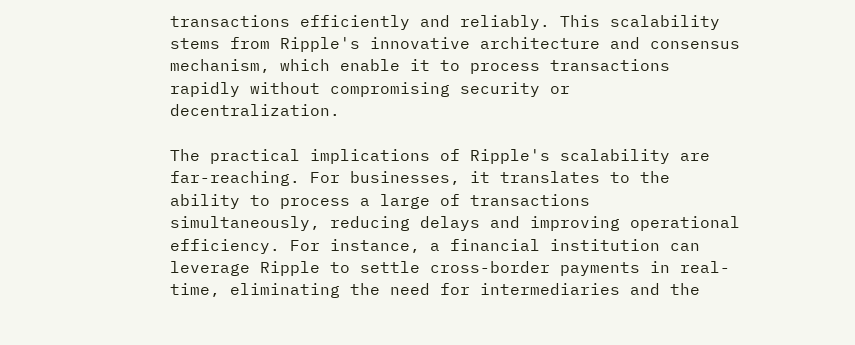transactions efficiently and reliably. This scalability stems from Ripple's innovative architecture and consensus mechanism, which enable it to process transactions rapidly without compromising security or decentralization.

The practical implications of Ripple's scalability are far-reaching. For businesses, it translates to the ability to process a large of transactions simultaneously, reducing delays and improving operational efficiency. For instance, a financial institution can leverage Ripple to settle cross-border payments in real-time, eliminating the need for intermediaries and the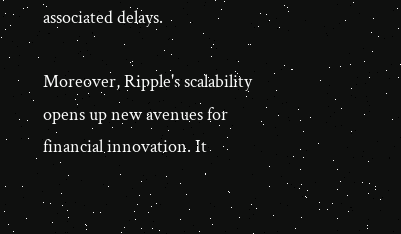associated delays.

Moreover, Ripple's scalability opens up new avenues for financial innovation. It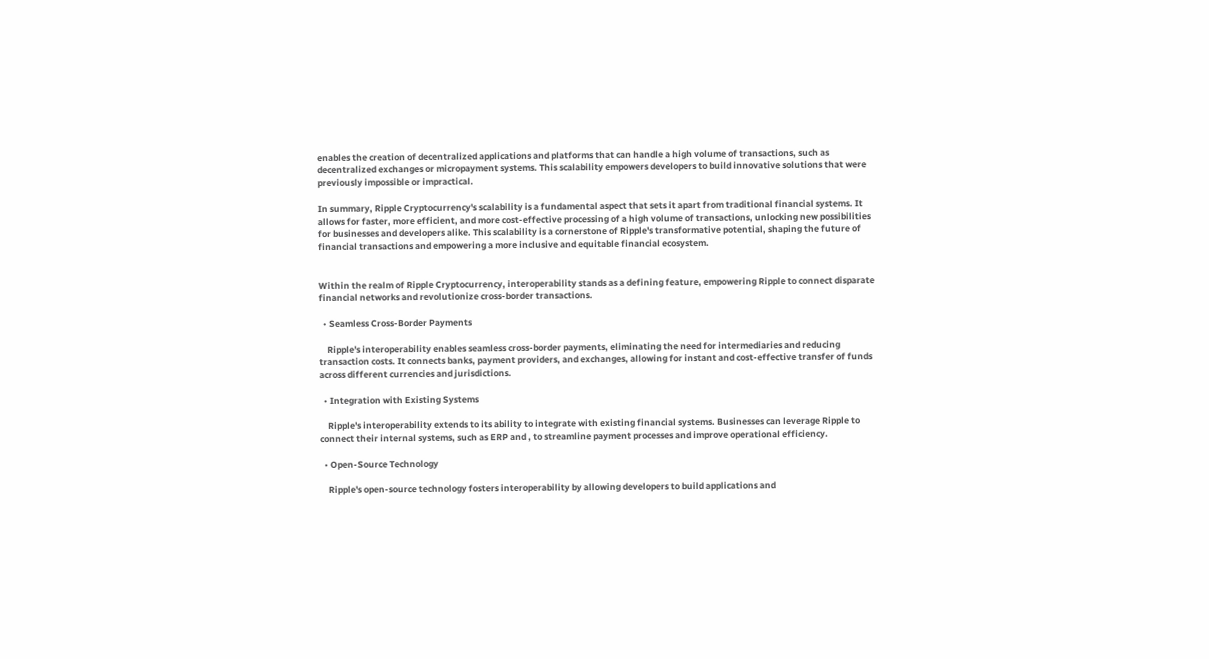enables the creation of decentralized applications and platforms that can handle a high volume of transactions, such as decentralized exchanges or micropayment systems. This scalability empowers developers to build innovative solutions that were previously impossible or impractical.

In summary, Ripple Cryptocurrency's scalability is a fundamental aspect that sets it apart from traditional financial systems. It allows for faster, more efficient, and more cost-effective processing of a high volume of transactions, unlocking new possibilities for businesses and developers alike. This scalability is a cornerstone of Ripple's transformative potential, shaping the future of financial transactions and empowering a more inclusive and equitable financial ecosystem.


Within the realm of Ripple Cryptocurrency, interoperability stands as a defining feature, empowering Ripple to connect disparate financial networks and revolutionize cross-border transactions.

  • Seamless Cross-Border Payments

    Ripple's interoperability enables seamless cross-border payments, eliminating the need for intermediaries and reducing transaction costs. It connects banks, payment providers, and exchanges, allowing for instant and cost-effective transfer of funds across different currencies and jurisdictions.

  • Integration with Existing Systems

    Ripple's interoperability extends to its ability to integrate with existing financial systems. Businesses can leverage Ripple to connect their internal systems, such as ERP and , to streamline payment processes and improve operational efficiency.

  • Open-Source Technology

    Ripple's open-source technology fosters interoperability by allowing developers to build applications and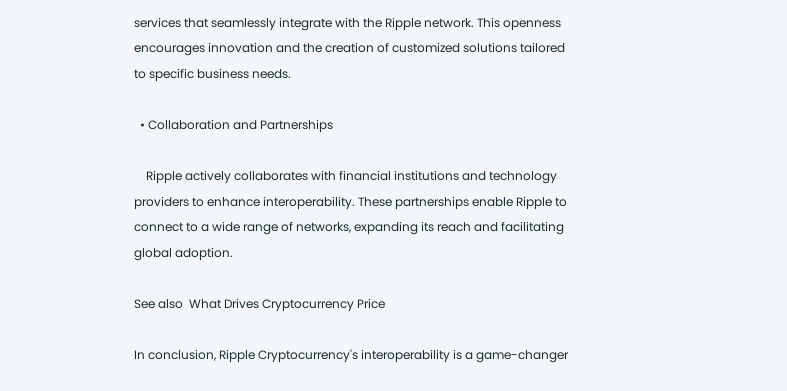services that seamlessly integrate with the Ripple network. This openness encourages innovation and the creation of customized solutions tailored to specific business needs.

  • Collaboration and Partnerships

    Ripple actively collaborates with financial institutions and technology providers to enhance interoperability. These partnerships enable Ripple to connect to a wide range of networks, expanding its reach and facilitating global adoption.

See also  What Drives Cryptocurrency Price

In conclusion, Ripple Cryptocurrency's interoperability is a game-changer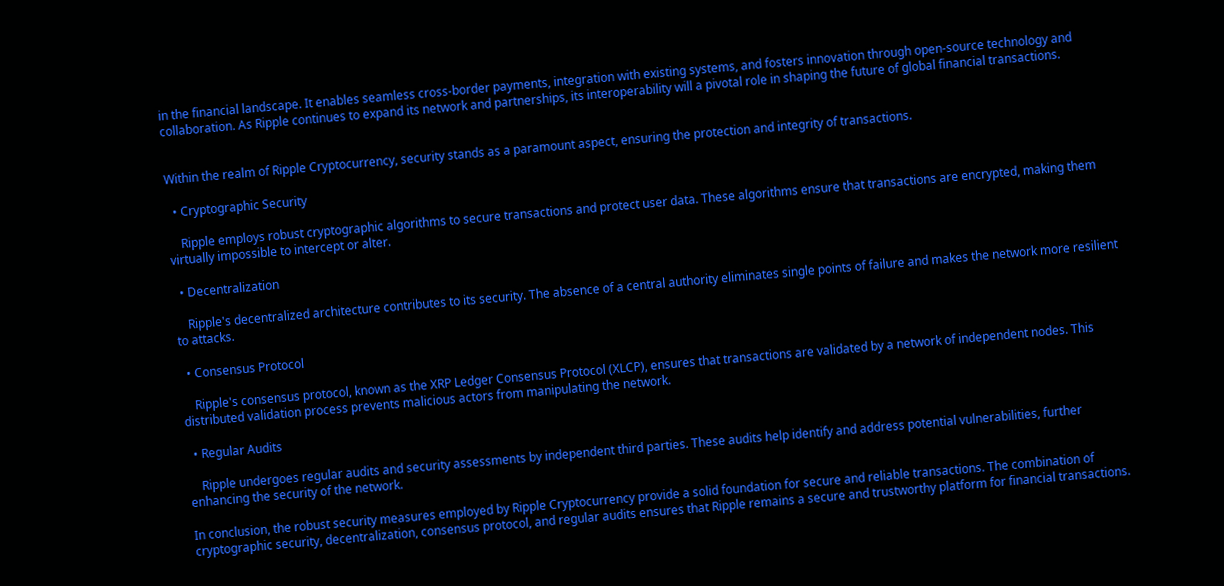in the financial landscape. It enables seamless cross-border payments, integration with existing systems, and fosters innovation through open-source technology and collaboration. As Ripple continues to expand its network and partnerships, its interoperability will a pivotal role in shaping the future of global financial transactions.


Within the realm of Ripple Cryptocurrency, security stands as a paramount aspect, ensuring the protection and integrity of transactions.

  • Cryptographic Security

    Ripple employs robust cryptographic algorithms to secure transactions and protect user data. These algorithms ensure that transactions are encrypted, making them virtually impossible to intercept or alter.

  • Decentralization

    Ripple's decentralized architecture contributes to its security. The absence of a central authority eliminates single points of failure and makes the network more resilient to attacks.

  • Consensus Protocol

    Ripple's consensus protocol, known as the XRP Ledger Consensus Protocol (XLCP), ensures that transactions are validated by a network of independent nodes. This distributed validation process prevents malicious actors from manipulating the network.

  • Regular Audits

    Ripple undergoes regular audits and security assessments by independent third parties. These audits help identify and address potential vulnerabilities, further enhancing the security of the network.

In conclusion, the robust security measures employed by Ripple Cryptocurrency provide a solid foundation for secure and reliable transactions. The combination of cryptographic security, decentralization, consensus protocol, and regular audits ensures that Ripple remains a secure and trustworthy platform for financial transactions.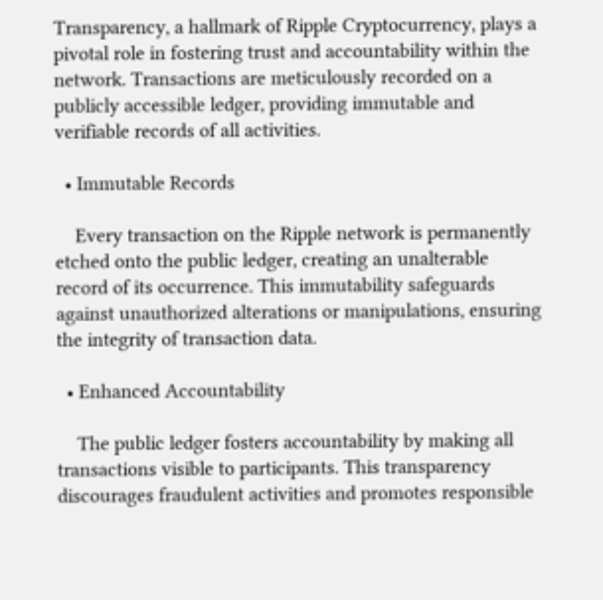Transparency, a hallmark of Ripple Cryptocurrency, plays a pivotal role in fostering trust and accountability within the network. Transactions are meticulously recorded on a publicly accessible ledger, providing immutable and verifiable records of all activities.

  • Immutable Records

    Every transaction on the Ripple network is permanently etched onto the public ledger, creating an unalterable record of its occurrence. This immutability safeguards against unauthorized alterations or manipulations, ensuring the integrity of transaction data.

  • Enhanced Accountability

    The public ledger fosters accountability by making all transactions visible to participants. This transparency discourages fraudulent activities and promotes responsible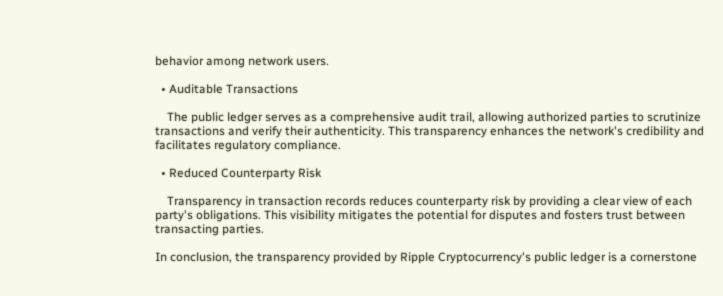behavior among network users.

  • Auditable Transactions

    The public ledger serves as a comprehensive audit trail, allowing authorized parties to scrutinize transactions and verify their authenticity. This transparency enhances the network's credibility and facilitates regulatory compliance.

  • Reduced Counterparty Risk

    Transparency in transaction records reduces counterparty risk by providing a clear view of each party's obligations. This visibility mitigates the potential for disputes and fosters trust between transacting parties.

In conclusion, the transparency provided by Ripple Cryptocurrency's public ledger is a cornerstone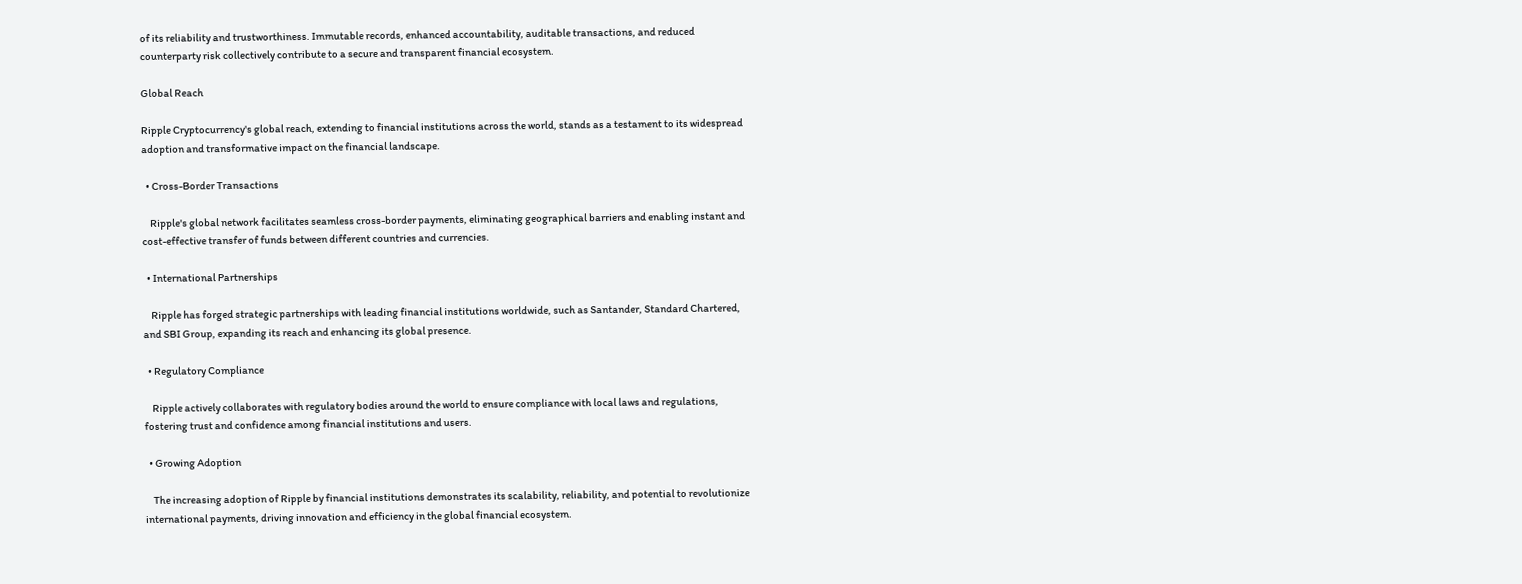of its reliability and trustworthiness. Immutable records, enhanced accountability, auditable transactions, and reduced counterparty risk collectively contribute to a secure and transparent financial ecosystem.

Global Reach

Ripple Cryptocurrency's global reach, extending to financial institutions across the world, stands as a testament to its widespread adoption and transformative impact on the financial landscape.

  • Cross-Border Transactions

    Ripple's global network facilitates seamless cross-border payments, eliminating geographical barriers and enabling instant and cost-effective transfer of funds between different countries and currencies.

  • International Partnerships

    Ripple has forged strategic partnerships with leading financial institutions worldwide, such as Santander, Standard Chartered, and SBI Group, expanding its reach and enhancing its global presence.

  • Regulatory Compliance

    Ripple actively collaborates with regulatory bodies around the world to ensure compliance with local laws and regulations, fostering trust and confidence among financial institutions and users.

  • Growing Adoption

    The increasing adoption of Ripple by financial institutions demonstrates its scalability, reliability, and potential to revolutionize international payments, driving innovation and efficiency in the global financial ecosystem.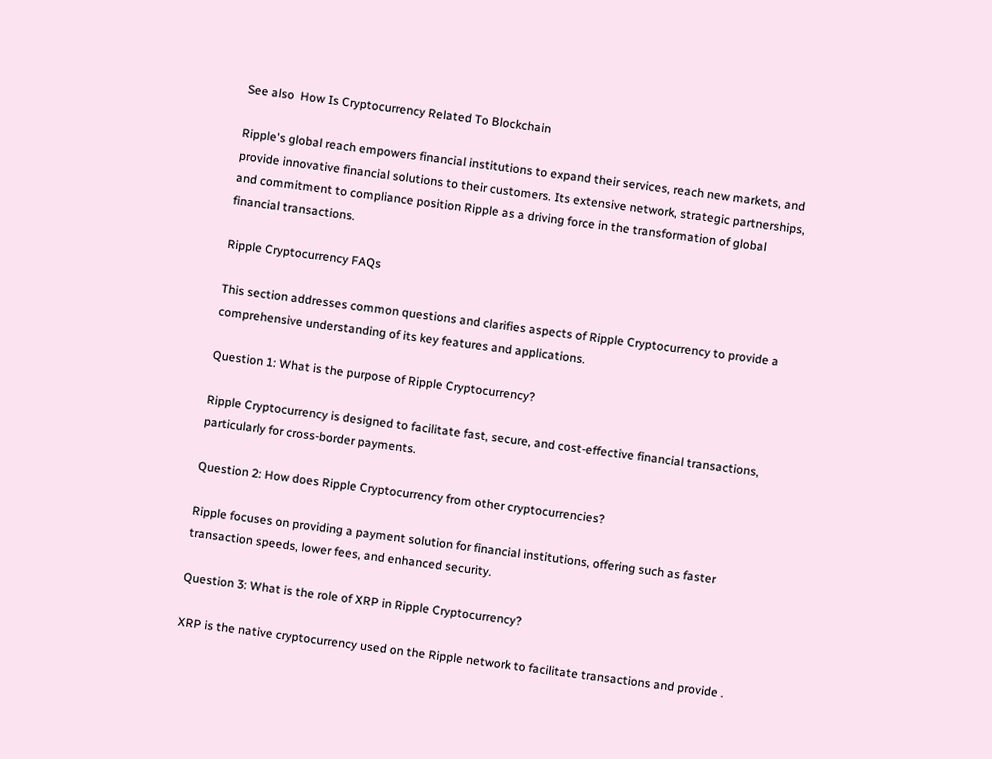See also  How Is Cryptocurrency Related To Blockchain

Ripple's global reach empowers financial institutions to expand their services, reach new markets, and provide innovative financial solutions to their customers. Its extensive network, strategic partnerships, and commitment to compliance position Ripple as a driving force in the transformation of global financial transactions.

Ripple Cryptocurrency FAQs

This section addresses common questions and clarifies aspects of Ripple Cryptocurrency to provide a comprehensive understanding of its key features and applications.

Question 1: What is the purpose of Ripple Cryptocurrency?

Ripple Cryptocurrency is designed to facilitate fast, secure, and cost-effective financial transactions, particularly for cross-border payments.

Question 2: How does Ripple Cryptocurrency from other cryptocurrencies?

Ripple focuses on providing a payment solution for financial institutions, offering such as faster transaction speeds, lower fees, and enhanced security.

Question 3: What is the role of XRP in Ripple Cryptocurrency?

XRP is the native cryptocurrency used on the Ripple network to facilitate transactions and provide .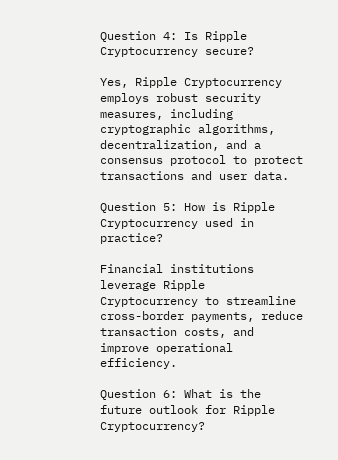Question 4: Is Ripple Cryptocurrency secure?

Yes, Ripple Cryptocurrency employs robust security measures, including cryptographic algorithms, decentralization, and a consensus protocol to protect transactions and user data.

Question 5: How is Ripple Cryptocurrency used in practice?

Financial institutions leverage Ripple Cryptocurrency to streamline cross-border payments, reduce transaction costs, and improve operational efficiency.

Question 6: What is the future outlook for Ripple Cryptocurrency?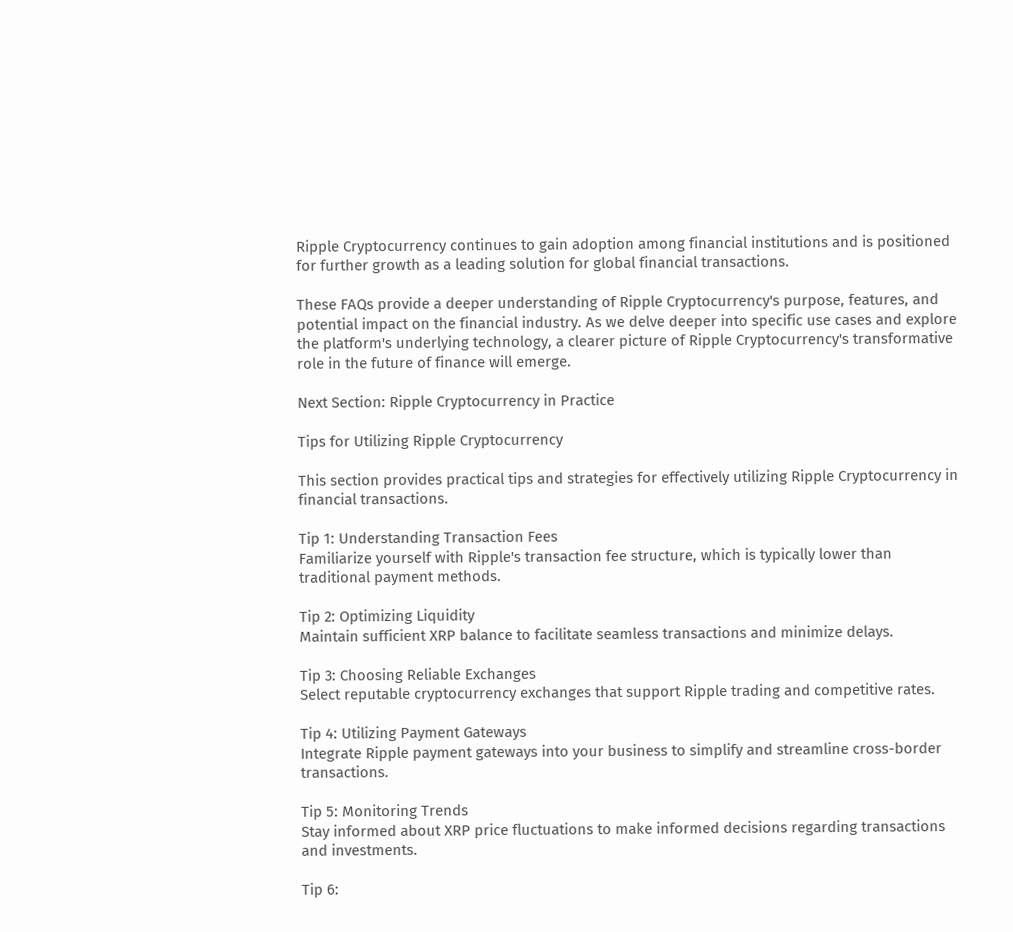Ripple Cryptocurrency continues to gain adoption among financial institutions and is positioned for further growth as a leading solution for global financial transactions.

These FAQs provide a deeper understanding of Ripple Cryptocurrency's purpose, features, and potential impact on the financial industry. As we delve deeper into specific use cases and explore the platform's underlying technology, a clearer picture of Ripple Cryptocurrency's transformative role in the future of finance will emerge.

Next Section: Ripple Cryptocurrency in Practice

Tips for Utilizing Ripple Cryptocurrency

This section provides practical tips and strategies for effectively utilizing Ripple Cryptocurrency in financial transactions.

Tip 1: Understanding Transaction Fees
Familiarize yourself with Ripple's transaction fee structure, which is typically lower than traditional payment methods.

Tip 2: Optimizing Liquidity
Maintain sufficient XRP balance to facilitate seamless transactions and minimize delays.

Tip 3: Choosing Reliable Exchanges
Select reputable cryptocurrency exchanges that support Ripple trading and competitive rates.

Tip 4: Utilizing Payment Gateways
Integrate Ripple payment gateways into your business to simplify and streamline cross-border transactions.

Tip 5: Monitoring Trends
Stay informed about XRP price fluctuations to make informed decisions regarding transactions and investments.

Tip 6: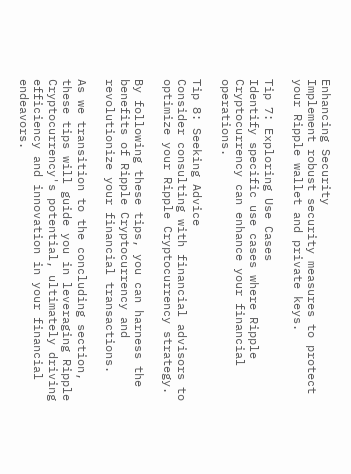Enhancing Security
Implement robust security measures to protect your Ripple wallet and private keys.

Tip 7: Exploring Use Cases
Identify specific use cases where Ripple Cryptocurrency can enhance your financial operations.

Tip 8: Seeking Advice
Consider consulting with financial advisors to optimize your Ripple Cryptocurrency strategy.

By following these tips, you can harness the benefits of Ripple Cryptocurrency and revolutionize your financial transactions.

As we transition to the concluding section, these tips will guide you in leveraging Ripple Cryptocurrency's potential, ultimately driving efficiency and innovation in your financial endeavors.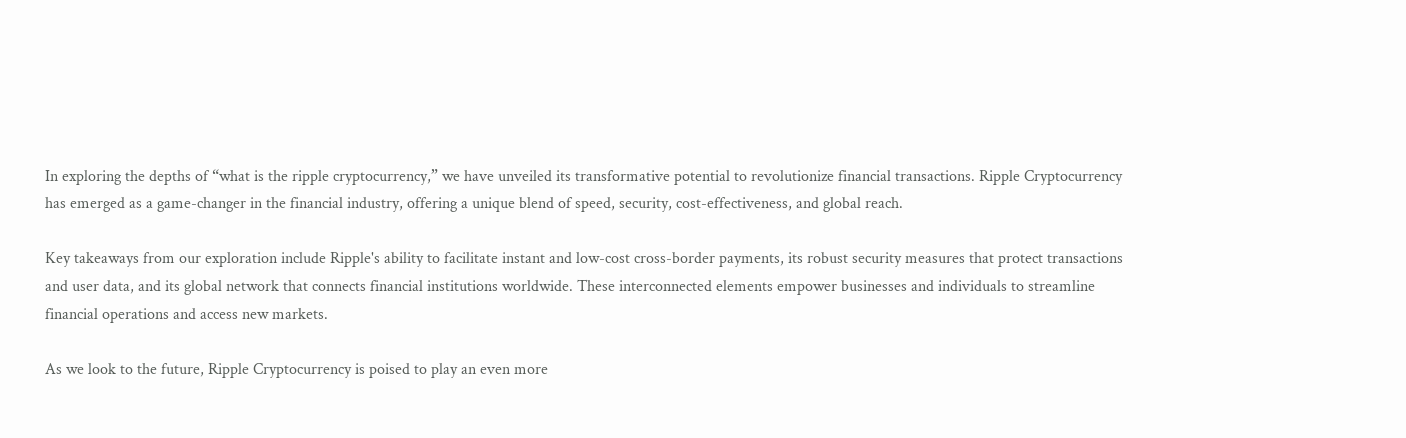In exploring the depths of “what is the ripple cryptocurrency,” we have unveiled its transformative potential to revolutionize financial transactions. Ripple Cryptocurrency has emerged as a game-changer in the financial industry, offering a unique blend of speed, security, cost-effectiveness, and global reach.

Key takeaways from our exploration include Ripple's ability to facilitate instant and low-cost cross-border payments, its robust security measures that protect transactions and user data, and its global network that connects financial institutions worldwide. These interconnected elements empower businesses and individuals to streamline financial operations and access new markets.

As we look to the future, Ripple Cryptocurrency is poised to play an even more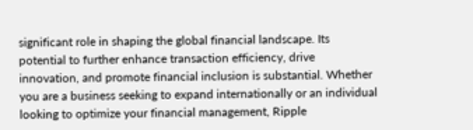significant role in shaping the global financial landscape. Its potential to further enhance transaction efficiency, drive innovation, and promote financial inclusion is substantial. Whether you are a business seeking to expand internationally or an individual looking to optimize your financial management, Ripple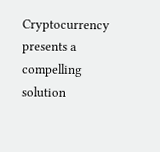Cryptocurrency presents a compelling solution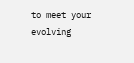to meet your evolving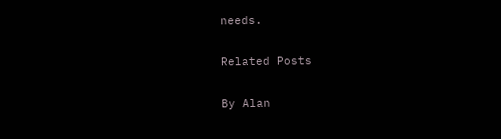needs.

Related Posts

By Alan